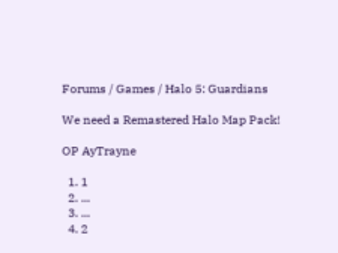Forums / Games / Halo 5: Guardians

We need a Remastered Halo Map Pack!

OP AyTrayne

  1. 1
  2. ...
  3. ...
  4. 2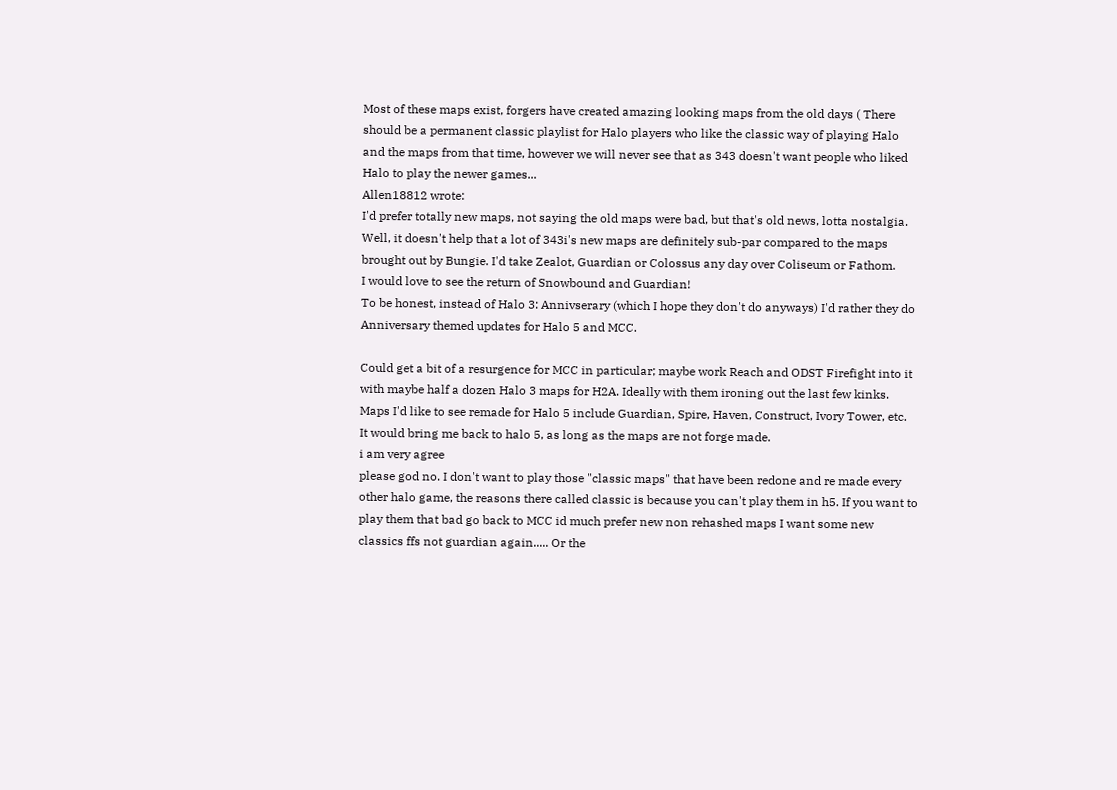Most of these maps exist, forgers have created amazing looking maps from the old days ( There should be a permanent classic playlist for Halo players who like the classic way of playing Halo and the maps from that time, however we will never see that as 343 doesn't want people who liked Halo to play the newer games...
Allen18812 wrote:
I'd prefer totally new maps, not saying the old maps were bad, but that's old news, lotta nostalgia.
Well, it doesn't help that a lot of 343i's new maps are definitely sub-par compared to the maps brought out by Bungie. I'd take Zealot, Guardian or Colossus any day over Coliseum or Fathom.
I would love to see the return of Snowbound and Guardian!
To be honest, instead of Halo 3: Annivserary (which I hope they don't do anyways) I'd rather they do Anniversary themed updates for Halo 5 and MCC.

Could get a bit of a resurgence for MCC in particular; maybe work Reach and ODST Firefight into it with maybe half a dozen Halo 3 maps for H2A. Ideally with them ironing out the last few kinks.
Maps I'd like to see remade for Halo 5 include Guardian, Spire, Haven, Construct, Ivory Tower, etc.
It would bring me back to halo 5, as long as the maps are not forge made.
i am very agree
please god no. I don't want to play those "classic maps" that have been redone and re made every other halo game, the reasons there called classic is because you can't play them in h5. If you want to play them that bad go back to MCC id much prefer new non rehashed maps I want some new classics ffs not guardian again..... Or the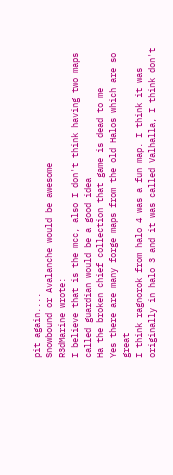pit again....
Snowbound or Avalanche would be awesome
R3dMarine wrote:
I believe that is the mcc, also I don't think having two maps called guardian would be a good idea
Ha the broken chief collection that game is dead to me
Yes there are many forge maps from the old Halos which are so great
I think ragnorok from halo 4 was a fun map. I think it was originally in halo 3 and it was called Valhalla, I think don't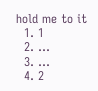hold me to it
  1. 1
  2. ...
  3. ...
  4. 2